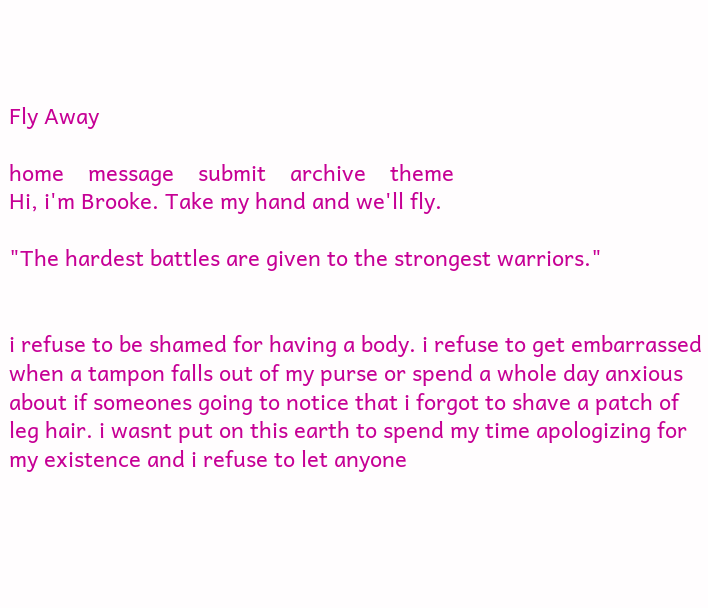Fly Away

home    message    submit    archive    theme
Hi, i'm Brooke. Take my hand and we'll fly.

"The hardest battles are given to the strongest warriors."


i refuse to be shamed for having a body. i refuse to get embarrassed when a tampon falls out of my purse or spend a whole day anxious about if someones going to notice that i forgot to shave a patch of leg hair. i wasnt put on this earth to spend my time apologizing for my existence and i refuse to let anyone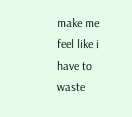make me feel like i have to waste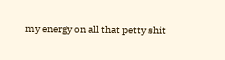my energy on all that petty shit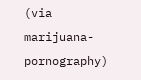(via marijuana-pornography)